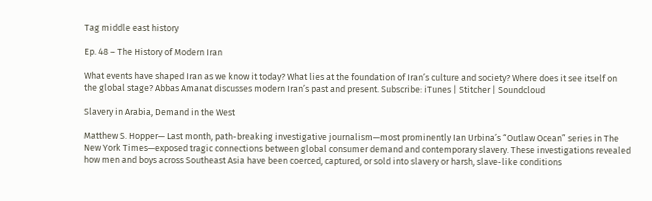Tag middle east history

Ep. 48 – The History of Modern Iran

What events have shaped Iran as we know it today? What lies at the foundation of Iran’s culture and society? Where does it see itself on the global stage? Abbas Amanat discusses modern Iran’s past and present. Subscribe: iTunes | Stitcher | Soundcloud

Slavery in Arabia, Demand in the West

Matthew S. Hopper— Last month, path-breaking investigative journalism—most prominently Ian Urbina’s “Outlaw Ocean” series in The New York Times—exposed tragic connections between global consumer demand and contemporary slavery. These investigations revealed how men and boys across Southeast Asia have been coerced, captured, or sold into slavery or harsh, slave-like conditions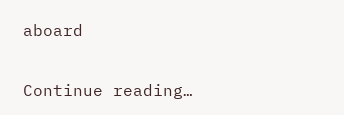aboard

Continue reading…